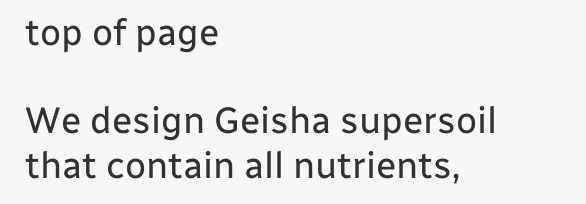top of page

We design Geisha supersoil that contain all nutrients,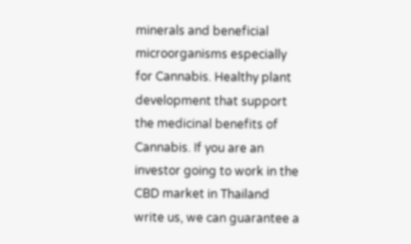minerals and beneficial microorganisms especially for Cannabis. Healthy plant development that support the medicinal benefits of Cannabis. If you are an investor going to work in the CBD market in Thailand write us, we can guarantee a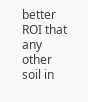better ROI that any other soil in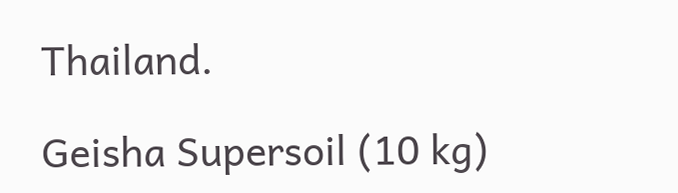Thailand.

Geisha Supersoil (10 kg)